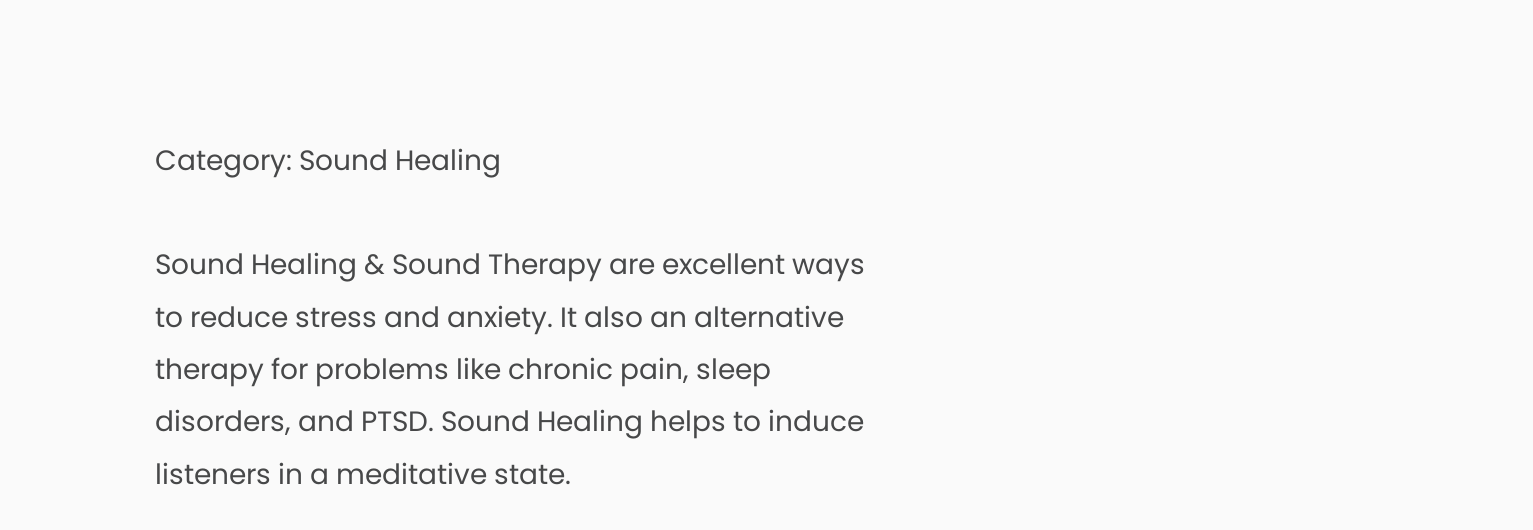Category: Sound Healing

Sound Healing & Sound Therapy are excellent ways to reduce stress and anxiety. It also an alternative therapy for problems like chronic pain, sleep disorders, and PTSD. Sound Healing helps to induce listeners in a meditative state.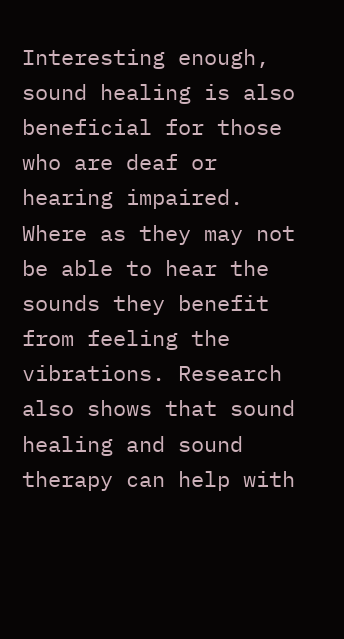Interesting enough, sound healing is also beneficial for those who are deaf or hearing impaired. Where as they may not be able to hear the sounds they benefit from feeling the vibrations. Research also shows that sound healing and sound therapy can help with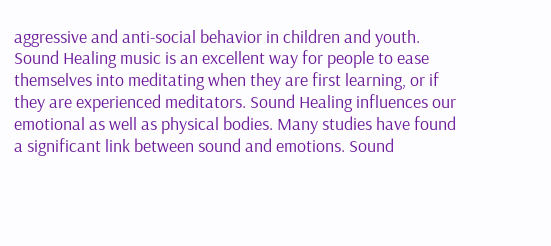aggressive and anti-social behavior in children and youth. Sound Healing music is an excellent way for people to ease themselves into meditating when they are first learning, or if they are experienced meditators. Sound Healing influences our emotional as well as physical bodies. Many studies have found a significant link between sound and emotions. Sound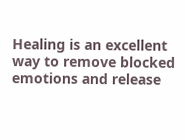Healing is an excellent way to remove blocked emotions and release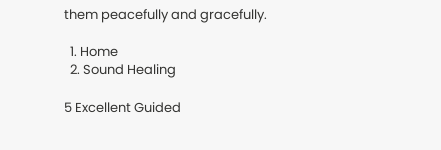them peacefully and gracefully.

  1. Home
  2. Sound Healing

5 Excellent Guided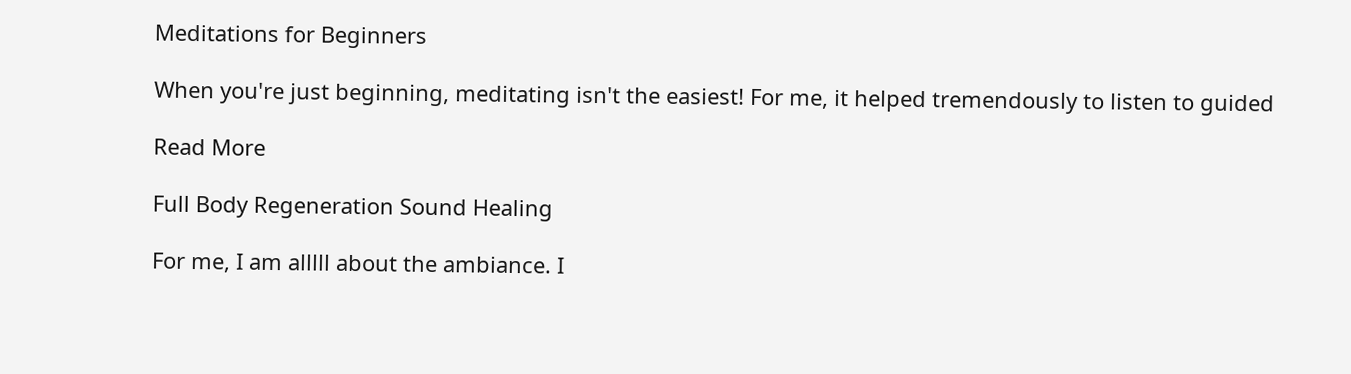Meditations for Beginners

When you're just beginning, meditating isn't the easiest! For me, it helped tremendously to listen to guided

Read More

Full Body Regeneration Sound Healing

For me, I am alllll about the ambiance. I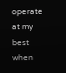operate at my best when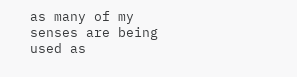as many of my senses are being used as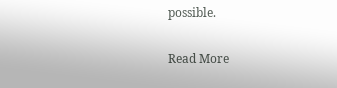possible.

Read More